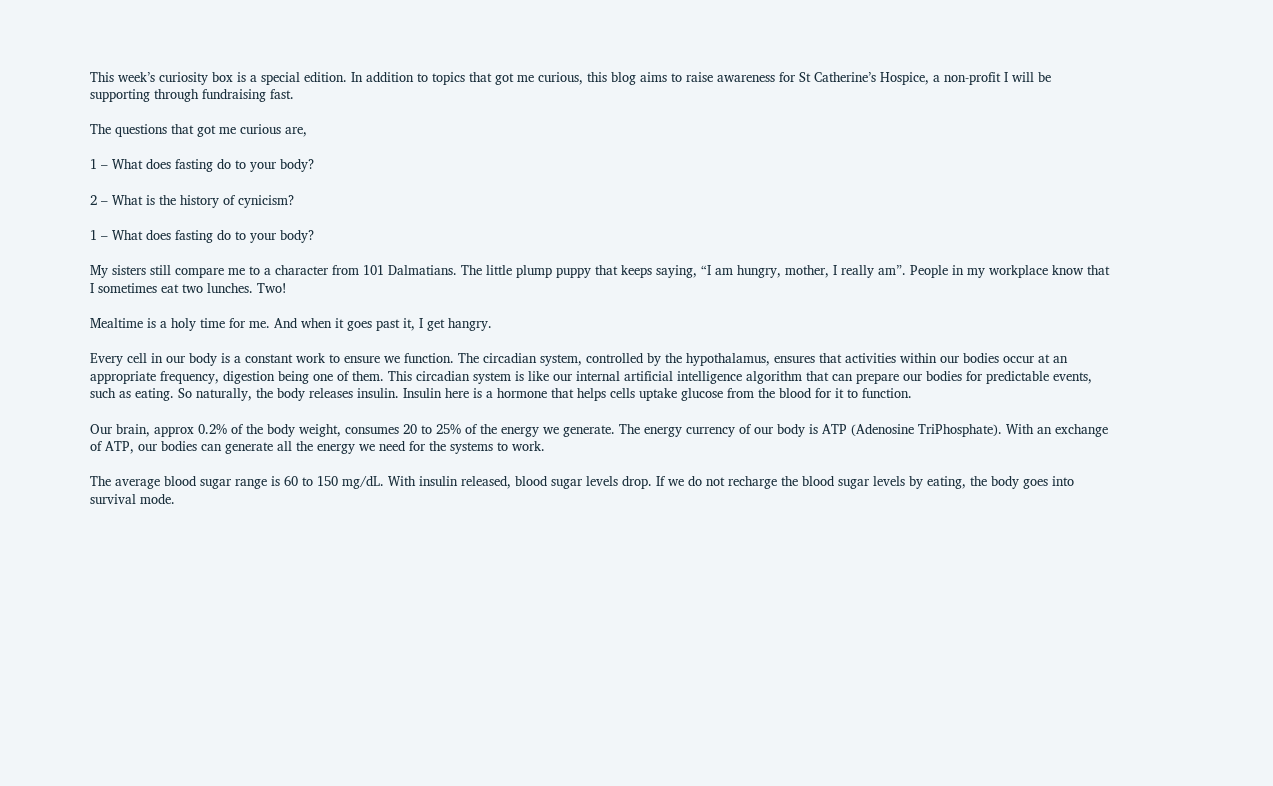This week’s curiosity box is a special edition. In addition to topics that got me curious, this blog aims to raise awareness for St Catherine’s Hospice, a non-profit I will be supporting through fundraising fast.

The questions that got me curious are,

1 – What does fasting do to your body?

2 – What is the history of cynicism?

1 – What does fasting do to your body?

My sisters still compare me to a character from 101 Dalmatians. The little plump puppy that keeps saying, “I am hungry, mother, I really am”. People in my workplace know that I sometimes eat two lunches. Two!

Mealtime is a holy time for me. And when it goes past it, I get hangry.

Every cell in our body is a constant work to ensure we function. The circadian system, controlled by the hypothalamus, ensures that activities within our bodies occur at an appropriate frequency, digestion being one of them. This circadian system is like our internal artificial intelligence algorithm that can prepare our bodies for predictable events, such as eating. So naturally, the body releases insulin. Insulin here is a hormone that helps cells uptake glucose from the blood for it to function.

Our brain, approx 0.2% of the body weight, consumes 20 to 25% of the energy we generate. The energy currency of our body is ATP (Adenosine TriPhosphate). With an exchange of ATP, our bodies can generate all the energy we need for the systems to work.

The average blood sugar range is 60 to 150 mg/dL. With insulin released, blood sugar levels drop. If we do not recharge the blood sugar levels by eating, the body goes into survival mode.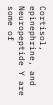Cortisol, epinephrine, and Neuropeptide Y are some of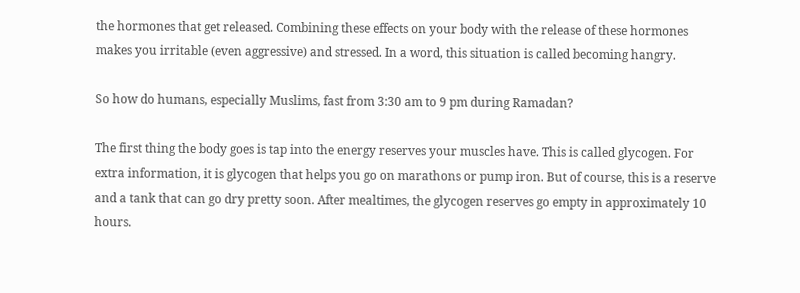the hormones that get released. Combining these effects on your body with the release of these hormones makes you irritable (even aggressive) and stressed. In a word, this situation is called becoming hangry.

So how do humans, especially Muslims, fast from 3:30 am to 9 pm during Ramadan?

The first thing the body goes is tap into the energy reserves your muscles have. This is called glycogen. For extra information, it is glycogen that helps you go on marathons or pump iron. But of course, this is a reserve and a tank that can go dry pretty soon. After mealtimes, the glycogen reserves go empty in approximately 10 hours.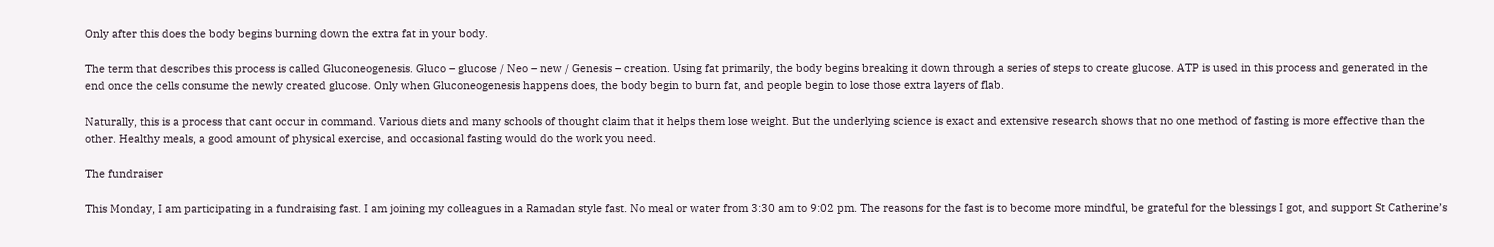Only after this does the body begins burning down the extra fat in your body.

The term that describes this process is called Gluconeogenesis. Gluco – glucose / Neo – new / Genesis – creation. Using fat primarily, the body begins breaking it down through a series of steps to create glucose. ATP is used in this process and generated in the end once the cells consume the newly created glucose. Only when Gluconeogenesis happens does, the body begin to burn fat, and people begin to lose those extra layers of flab.

Naturally, this is a process that cant occur in command. Various diets and many schools of thought claim that it helps them lose weight. But the underlying science is exact and extensive research shows that no one method of fasting is more effective than the other. Healthy meals, a good amount of physical exercise, and occasional fasting would do the work you need.

The fundraiser

This Monday, I am participating in a fundraising fast. I am joining my colleagues in a Ramadan style fast. No meal or water from 3:30 am to 9:02 pm. The reasons for the fast is to become more mindful, be grateful for the blessings I got, and support St Catherine’s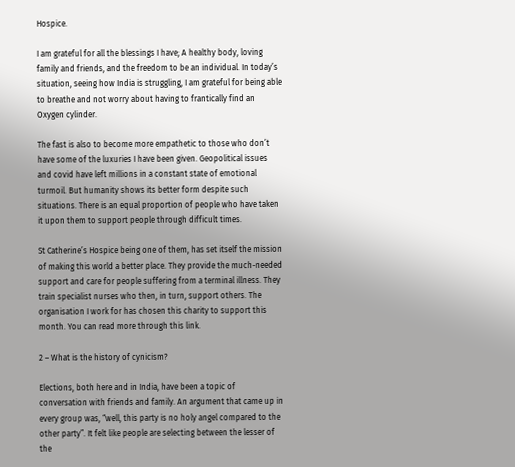Hospice.

I am grateful for all the blessings I have; A healthy body, loving family and friends, and the freedom to be an individual. In today’s situation, seeing how India is struggling, I am grateful for being able to breathe and not worry about having to frantically find an Oxygen cylinder.

The fast is also to become more empathetic to those who don’t have some of the luxuries I have been given. Geopolitical issues and covid have left millions in a constant state of emotional turmoil. But humanity shows its better form despite such situations. There is an equal proportion of people who have taken it upon them to support people through difficult times.

St Catherine’s Hospice being one of them, has set itself the mission of making this world a better place. They provide the much-needed support and care for people suffering from a terminal illness. They train specialist nurses who then, in turn, support others. The organisation I work for has chosen this charity to support this month. You can read more through this link.

2 – What is the history of cynicism?

Elections, both here and in India, have been a topic of conversation with friends and family. An argument that came up in every group was, “well, this party is no holy angel compared to the other party”. It felt like people are selecting between the lesser of the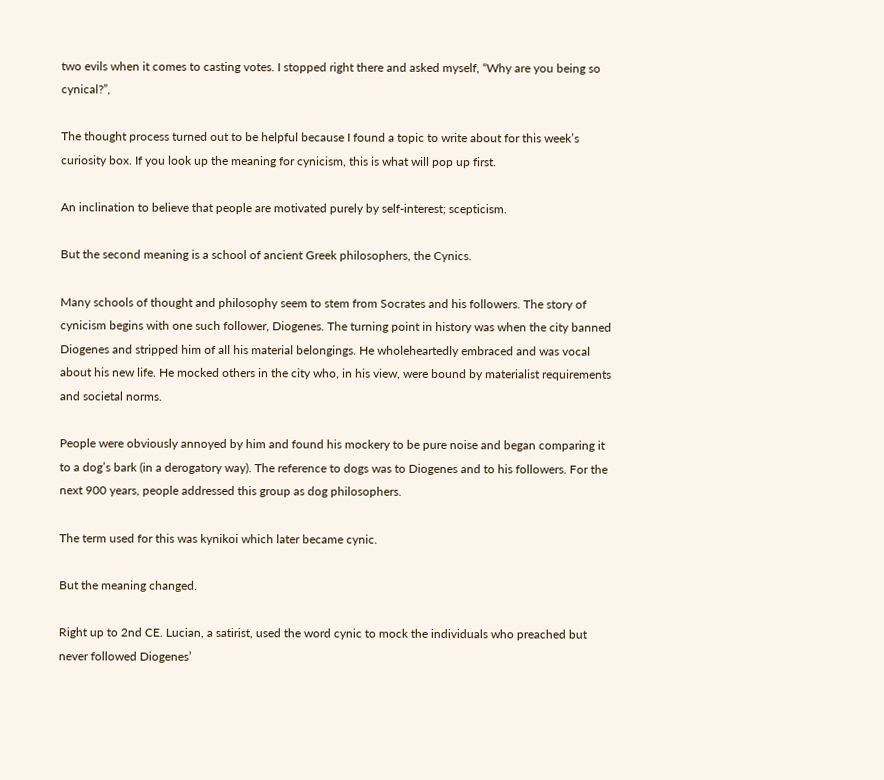two evils when it comes to casting votes. I stopped right there and asked myself, “Why are you being so cynical?”,

The thought process turned out to be helpful because I found a topic to write about for this week’s curiosity box. If you look up the meaning for cynicism, this is what will pop up first.

An inclination to believe that people are motivated purely by self-interest; scepticism.

But the second meaning is a school of ancient Greek philosophers, the Cynics.

Many schools of thought and philosophy seem to stem from Socrates and his followers. The story of cynicism begins with one such follower, Diogenes. The turning point in history was when the city banned Diogenes and stripped him of all his material belongings. He wholeheartedly embraced and was vocal about his new life. He mocked others in the city who, in his view, were bound by materialist requirements and societal norms.

People were obviously annoyed by him and found his mockery to be pure noise and began comparing it to a dog’s bark (in a derogatory way). The reference to dogs was to Diogenes and to his followers. For the next 900 years, people addressed this group as dog philosophers.

The term used for this was kynikoi which later became cynic.

But the meaning changed.

Right up to 2nd CE. Lucian, a satirist, used the word cynic to mock the individuals who preached but never followed Diogenes’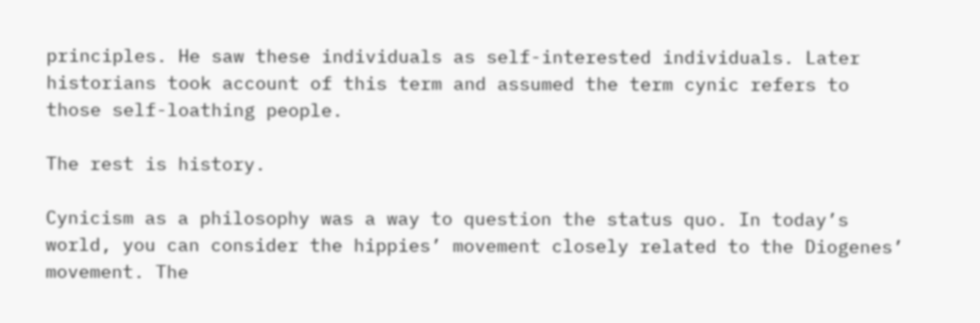principles. He saw these individuals as self-interested individuals. Later historians took account of this term and assumed the term cynic refers to those self-loathing people.

The rest is history.

Cynicism as a philosophy was a way to question the status quo. In today’s world, you can consider the hippies’ movement closely related to the Diogenes’ movement. The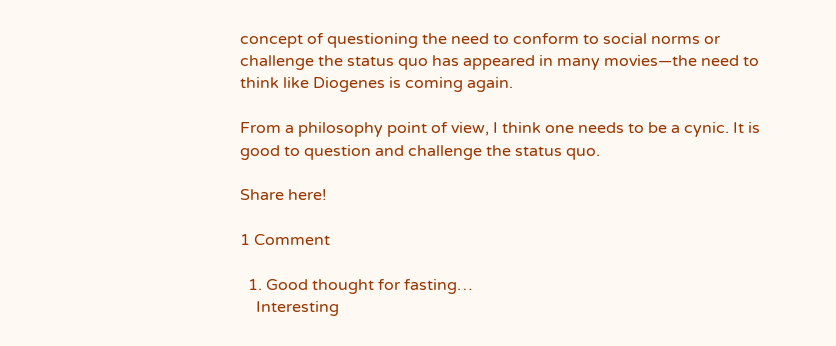concept of questioning the need to conform to social norms or challenge the status quo has appeared in many movies—the need to think like Diogenes is coming again.

From a philosophy point of view, I think one needs to be a cynic. It is good to question and challenge the status quo.

Share here!

1 Comment

  1. Good thought for fasting…
    Interesting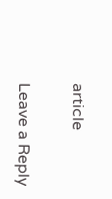article

Leave a Reply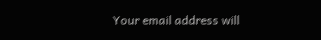Your email address will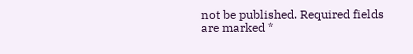not be published. Required fields are marked *